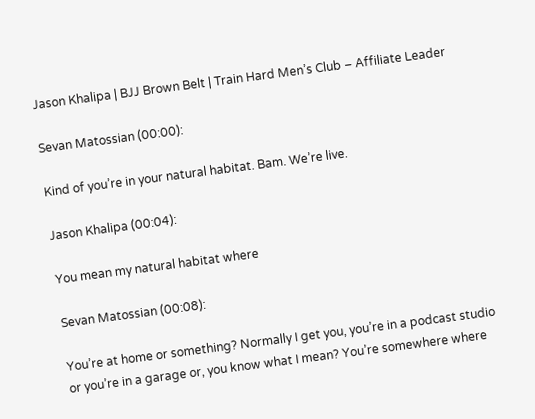Jason Khalipa | BJJ Brown Belt | Train Hard Men’s Club – Affiliate Leader

Sevan Matossian (00:00):

Kind of you’re in your natural habitat. Bam. We’re live.

Jason Khalipa (00:04):

You mean my natural habitat where

Sevan Matossian (00:08):

You’re at home or something? Normally I get you, you’re in a podcast studio or you’re in a garage or, you know what I mean? You’re somewhere where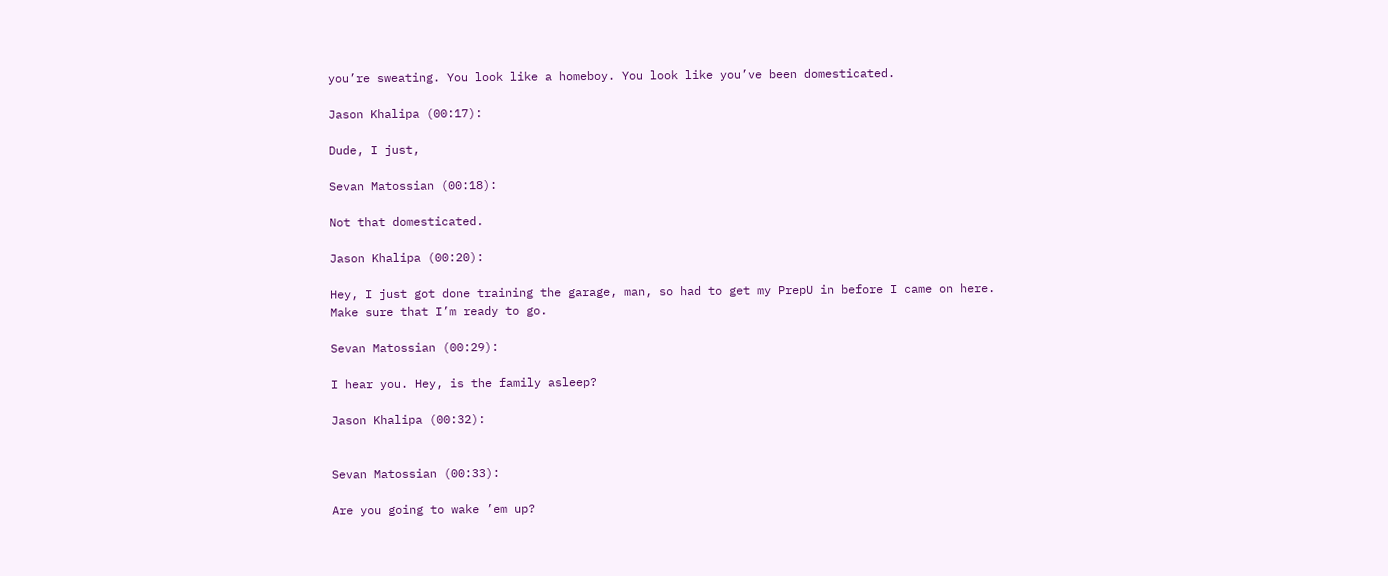you’re sweating. You look like a homeboy. You look like you’ve been domesticated.

Jason Khalipa (00:17):

Dude, I just,

Sevan Matossian (00:18):

Not that domesticated.

Jason Khalipa (00:20):

Hey, I just got done training the garage, man, so had to get my PrepU in before I came on here. Make sure that I’m ready to go.

Sevan Matossian (00:29):

I hear you. Hey, is the family asleep?

Jason Khalipa (00:32):


Sevan Matossian (00:33):

Are you going to wake ’em up?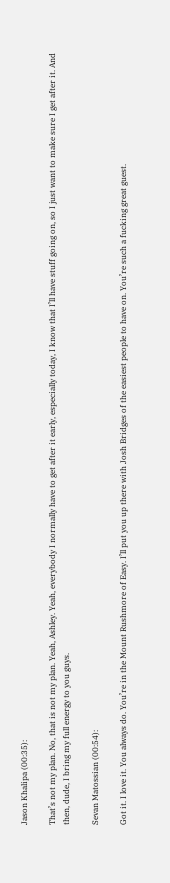Jason Khalipa (00:35):

That’s not my plan. No, that is not my plan. Yeah, Ashley. Yeah, everybody I normally have to get after it early, especially today, I know that I’ll have stuff going on, so I just want to make sure I get after it. And then, dude, I bring my full energy to you guys.

Sevan Matossian (00:54):

Got it. I love it. You always do. You’re in the Mount Rushmore of Easy. I’ll put you up there with Josh Bridges of the easiest people to have on. You’re such a fucking great guest.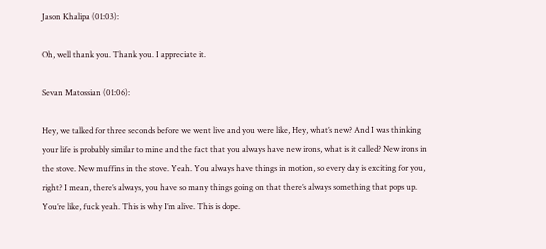Jason Khalipa (01:03):

Oh, well thank you. Thank you. I appreciate it.

Sevan Matossian (01:06):

Hey, we talked for three seconds before we went live and you were like, Hey, what’s new? And I was thinking your life is probably similar to mine and the fact that you always have new irons, what is it called? New irons in the stove. New muffins in the stove. Yeah. You always have things in motion, so every day is exciting for you, right? I mean, there’s always, you have so many things going on that there’s always something that pops up. You’re like, fuck yeah. This is why I’m alive. This is dope.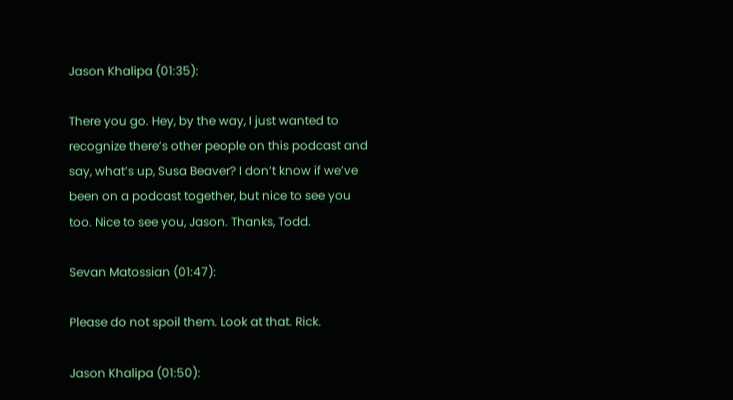Jason Khalipa (01:35):

There you go. Hey, by the way, I just wanted to recognize there’s other people on this podcast and say, what’s up, Susa Beaver? I don’t know if we’ve been on a podcast together, but nice to see you too. Nice to see you, Jason. Thanks, Todd.

Sevan Matossian (01:47):

Please do not spoil them. Look at that. Rick.

Jason Khalipa (01:50):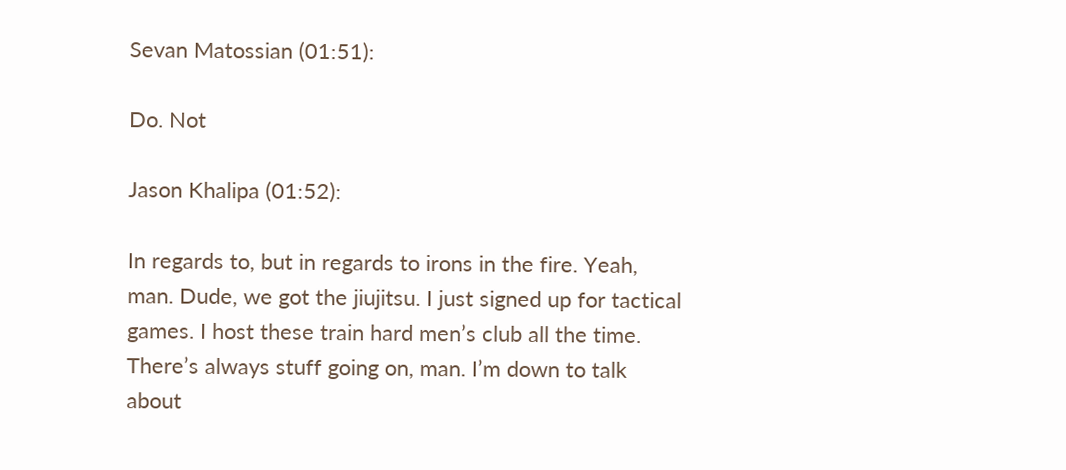Sevan Matossian (01:51):

Do. Not

Jason Khalipa (01:52):

In regards to, but in regards to irons in the fire. Yeah, man. Dude, we got the jiujitsu. I just signed up for tactical games. I host these train hard men’s club all the time. There’s always stuff going on, man. I’m down to talk about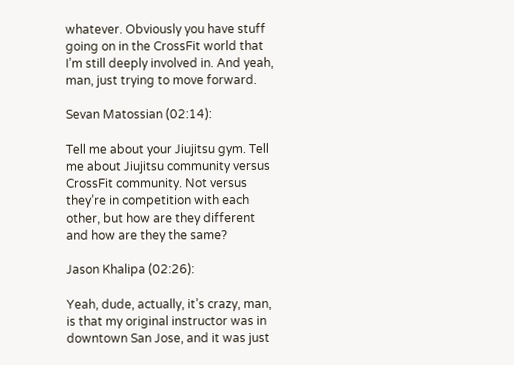whatever. Obviously you have stuff going on in the CrossFit world that I’m still deeply involved in. And yeah, man, just trying to move forward.

Sevan Matossian (02:14):

Tell me about your Jiujitsu gym. Tell me about Jiujitsu community versus CrossFit community. Not versus they’re in competition with each other, but how are they different and how are they the same?

Jason Khalipa (02:26):

Yeah, dude, actually, it’s crazy, man, is that my original instructor was in downtown San Jose, and it was just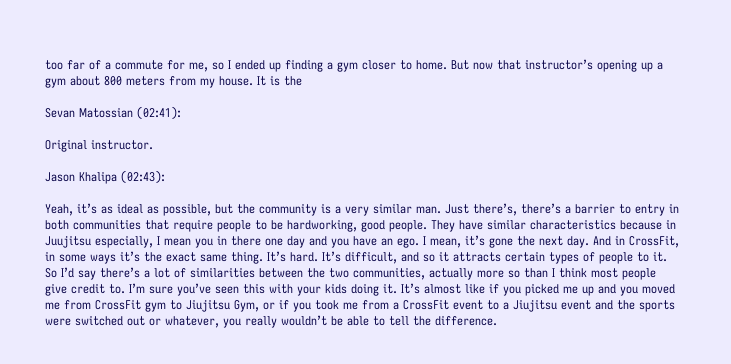too far of a commute for me, so I ended up finding a gym closer to home. But now that instructor’s opening up a gym about 800 meters from my house. It is the

Sevan Matossian (02:41):

Original instructor.

Jason Khalipa (02:43):

Yeah, it’s as ideal as possible, but the community is a very similar man. Just there’s, there’s a barrier to entry in both communities that require people to be hardworking, good people. They have similar characteristics because in Juujitsu especially, I mean you in there one day and you have an ego. I mean, it’s gone the next day. And in CrossFit, in some ways it’s the exact same thing. It’s hard. It’s difficult, and so it attracts certain types of people to it. So I’d say there’s a lot of similarities between the two communities, actually more so than I think most people give credit to. I’m sure you’ve seen this with your kids doing it. It’s almost like if you picked me up and you moved me from CrossFit gym to Jiujitsu Gym, or if you took me from a CrossFit event to a Jiujitsu event and the sports were switched out or whatever, you really wouldn’t be able to tell the difference.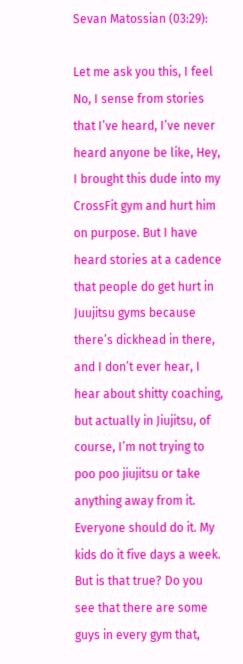Sevan Matossian (03:29):

Let me ask you this, I feel No, I sense from stories that I’ve heard, I’ve never heard anyone be like, Hey, I brought this dude into my CrossFit gym and hurt him on purpose. But I have heard stories at a cadence that people do get hurt in Juujitsu gyms because there’s dickhead in there, and I don’t ever hear, I hear about shitty coaching, but actually in Jiujitsu, of course, I’m not trying to poo poo jiujitsu or take anything away from it. Everyone should do it. My kids do it five days a week. But is that true? Do you see that there are some guys in every gym that,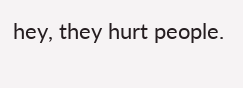hey, they hurt people.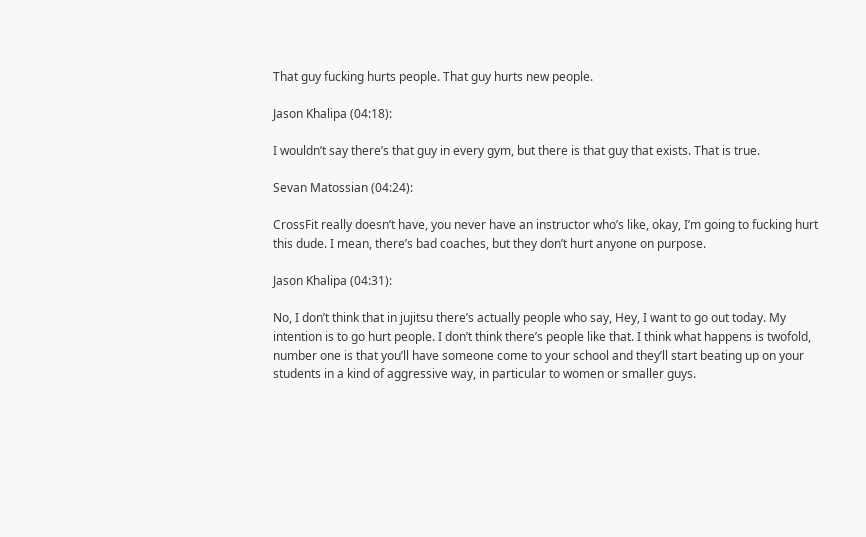That guy fucking hurts people. That guy hurts new people.

Jason Khalipa (04:18):

I wouldn’t say there’s that guy in every gym, but there is that guy that exists. That is true.

Sevan Matossian (04:24):

CrossFit really doesn’t have, you never have an instructor who’s like, okay, I’m going to fucking hurt this dude. I mean, there’s bad coaches, but they don’t hurt anyone on purpose.

Jason Khalipa (04:31):

No, I don’t think that in jujitsu there’s actually people who say, Hey, I want to go out today. My intention is to go hurt people. I don’t think there’s people like that. I think what happens is twofold, number one is that you’ll have someone come to your school and they’ll start beating up on your students in a kind of aggressive way, in particular to women or smaller guys.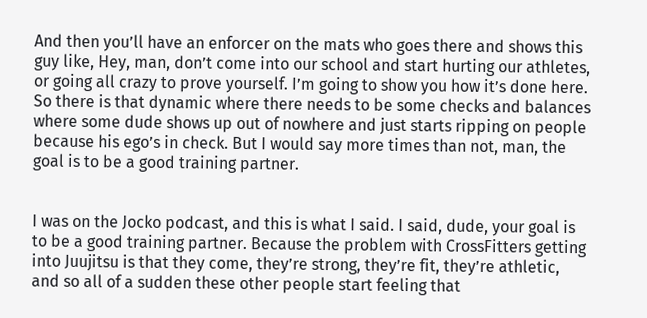And then you’ll have an enforcer on the mats who goes there and shows this guy like, Hey, man, don’t come into our school and start hurting our athletes, or going all crazy to prove yourself. I’m going to show you how it’s done here. So there is that dynamic where there needs to be some checks and balances where some dude shows up out of nowhere and just starts ripping on people because his ego’s in check. But I would say more times than not, man, the goal is to be a good training partner.


I was on the Jocko podcast, and this is what I said. I said, dude, your goal is to be a good training partner. Because the problem with CrossFitters getting into Juujitsu is that they come, they’re strong, they’re fit, they’re athletic, and so all of a sudden these other people start feeling that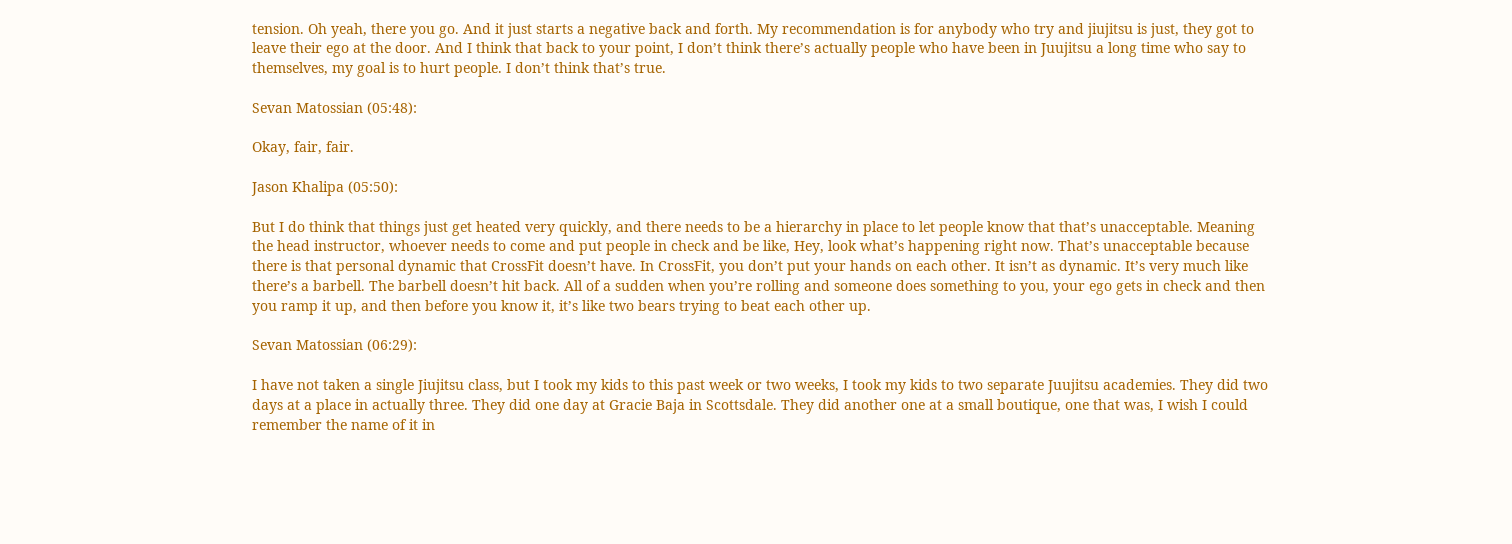tension. Oh yeah, there you go. And it just starts a negative back and forth. My recommendation is for anybody who try and jiujitsu is just, they got to leave their ego at the door. And I think that back to your point, I don’t think there’s actually people who have been in Juujitsu a long time who say to themselves, my goal is to hurt people. I don’t think that’s true.

Sevan Matossian (05:48):

Okay, fair, fair.

Jason Khalipa (05:50):

But I do think that things just get heated very quickly, and there needs to be a hierarchy in place to let people know that that’s unacceptable. Meaning the head instructor, whoever needs to come and put people in check and be like, Hey, look what’s happening right now. That’s unacceptable because there is that personal dynamic that CrossFit doesn’t have. In CrossFit, you don’t put your hands on each other. It isn’t as dynamic. It’s very much like there’s a barbell. The barbell doesn’t hit back. All of a sudden when you’re rolling and someone does something to you, your ego gets in check and then you ramp it up, and then before you know it, it’s like two bears trying to beat each other up.

Sevan Matossian (06:29):

I have not taken a single Jiujitsu class, but I took my kids to this past week or two weeks, I took my kids to two separate Juujitsu academies. They did two days at a place in actually three. They did one day at Gracie Baja in Scottsdale. They did another one at a small boutique, one that was, I wish I could remember the name of it in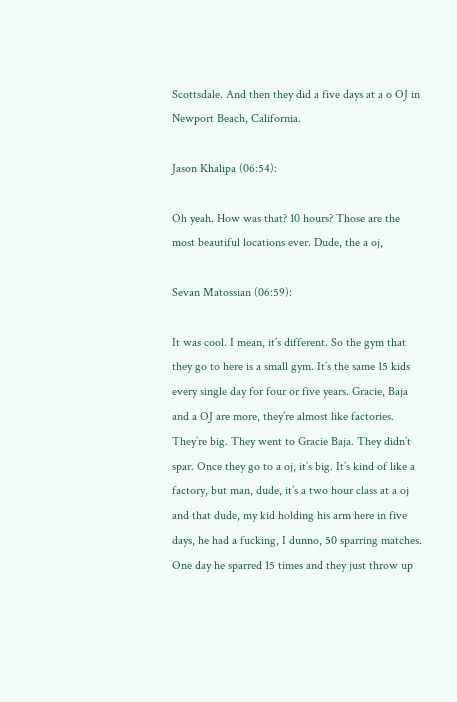Scottsdale. And then they did a five days at a o OJ in Newport Beach, California.

Jason Khalipa (06:54):

Oh yeah. How was that? 10 hours? Those are the most beautiful locations ever. Dude, the a oj,

Sevan Matossian (06:59):

It was cool. I mean, it’s different. So the gym that they go to here is a small gym. It’s the same 15 kids every single day for four or five years. Gracie, Baja and a OJ are more, they’re almost like factories. They’re big. They went to Gracie Baja. They didn’t spar. Once they go to a oj, it’s big. It’s kind of like a factory, but man, dude, it’s a two hour class at a oj and that dude, my kid holding his arm here in five days, he had a fucking, I dunno, 50 sparring matches. One day he sparred 15 times and they just throw up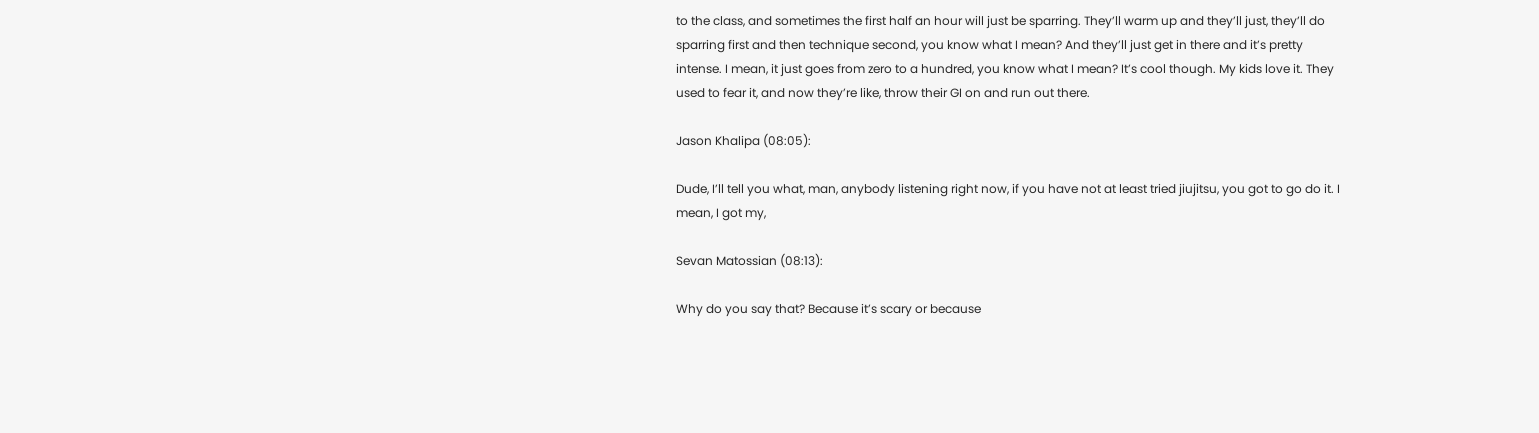to the class, and sometimes the first half an hour will just be sparring. They’ll warm up and they’ll just, they’ll do sparring first and then technique second, you know what I mean? And they’ll just get in there and it’s pretty intense. I mean, it just goes from zero to a hundred, you know what I mean? It’s cool though. My kids love it. They used to fear it, and now they’re like, throw their GI on and run out there.

Jason Khalipa (08:05):

Dude, I’ll tell you what, man, anybody listening right now, if you have not at least tried jiujitsu, you got to go do it. I mean, I got my,

Sevan Matossian (08:13):

Why do you say that? Because it’s scary or because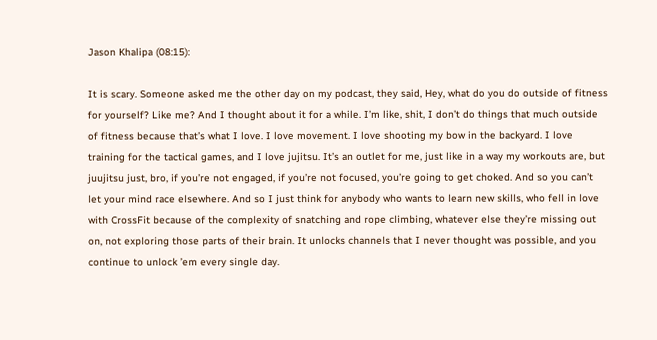Jason Khalipa (08:15):

It is scary. Someone asked me the other day on my podcast, they said, Hey, what do you do outside of fitness for yourself? Like me? And I thought about it for a while. I’m like, shit, I don’t do things that much outside of fitness because that’s what I love. I love movement. I love shooting my bow in the backyard. I love training for the tactical games, and I love jujitsu. It’s an outlet for me, just like in a way my workouts are, but juujitsu just, bro, if you’re not engaged, if you’re not focused, you’re going to get choked. And so you can’t let your mind race elsewhere. And so I just think for anybody who wants to learn new skills, who fell in love with CrossFit because of the complexity of snatching and rope climbing, whatever else they’re missing out on, not exploring those parts of their brain. It unlocks channels that I never thought was possible, and you continue to unlock ’em every single day.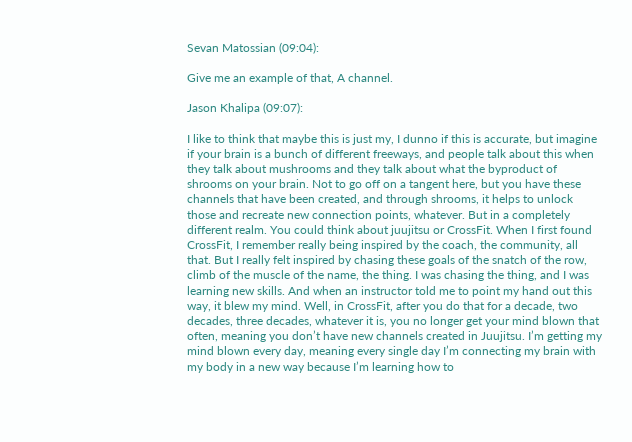Sevan Matossian (09:04):

Give me an example of that, A channel.

Jason Khalipa (09:07):

I like to think that maybe this is just my, I dunno if this is accurate, but imagine if your brain is a bunch of different freeways, and people talk about this when they talk about mushrooms and they talk about what the byproduct of shrooms on your brain. Not to go off on a tangent here, but you have these channels that have been created, and through shrooms, it helps to unlock those and recreate new connection points, whatever. But in a completely different realm. You could think about juujitsu or CrossFit. When I first found CrossFit, I remember really being inspired by the coach, the community, all that. But I really felt inspired by chasing these goals of the snatch of the row, climb of the muscle of the name, the thing. I was chasing the thing, and I was learning new skills. And when an instructor told me to point my hand out this way, it blew my mind. Well, in CrossFit, after you do that for a decade, two decades, three decades, whatever it is, you no longer get your mind blown that often, meaning you don’t have new channels created in Juujitsu. I’m getting my mind blown every day, meaning every single day I’m connecting my brain with my body in a new way because I’m learning how to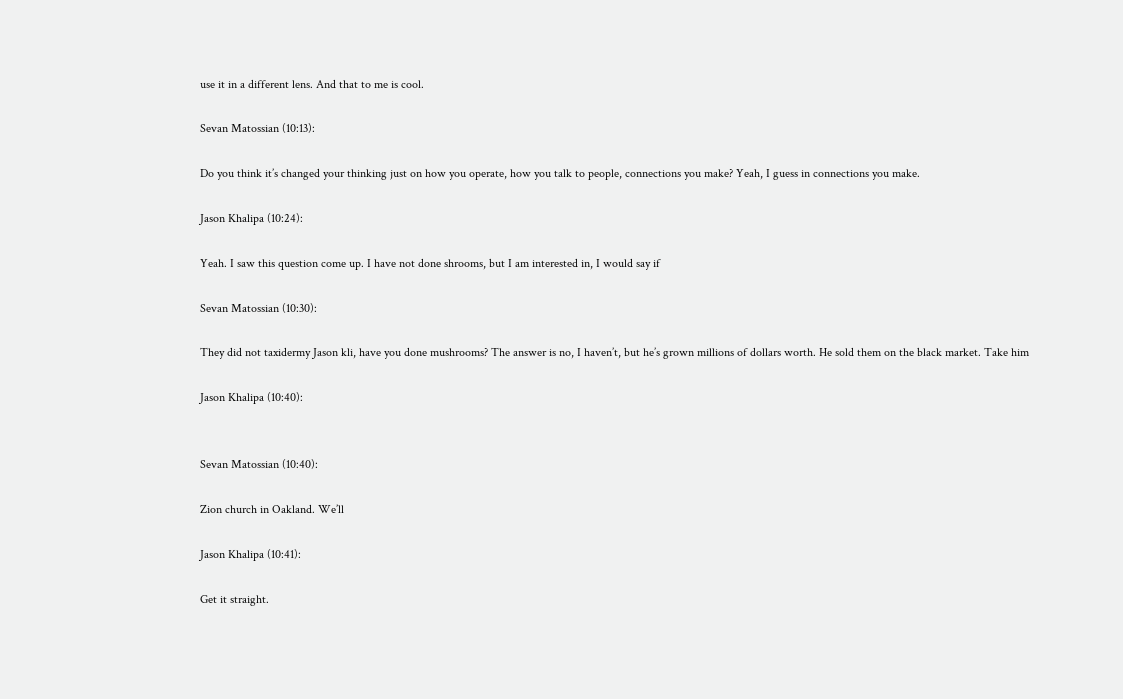use it in a different lens. And that to me is cool.

Sevan Matossian (10:13):

Do you think it’s changed your thinking just on how you operate, how you talk to people, connections you make? Yeah, I guess in connections you make.

Jason Khalipa (10:24):

Yeah. I saw this question come up. I have not done shrooms, but I am interested in, I would say if

Sevan Matossian (10:30):

They did not taxidermy Jason kli, have you done mushrooms? The answer is no, I haven’t, but he’s grown millions of dollars worth. He sold them on the black market. Take him

Jason Khalipa (10:40):


Sevan Matossian (10:40):

Zion church in Oakland. We’ll

Jason Khalipa (10:41):

Get it straight.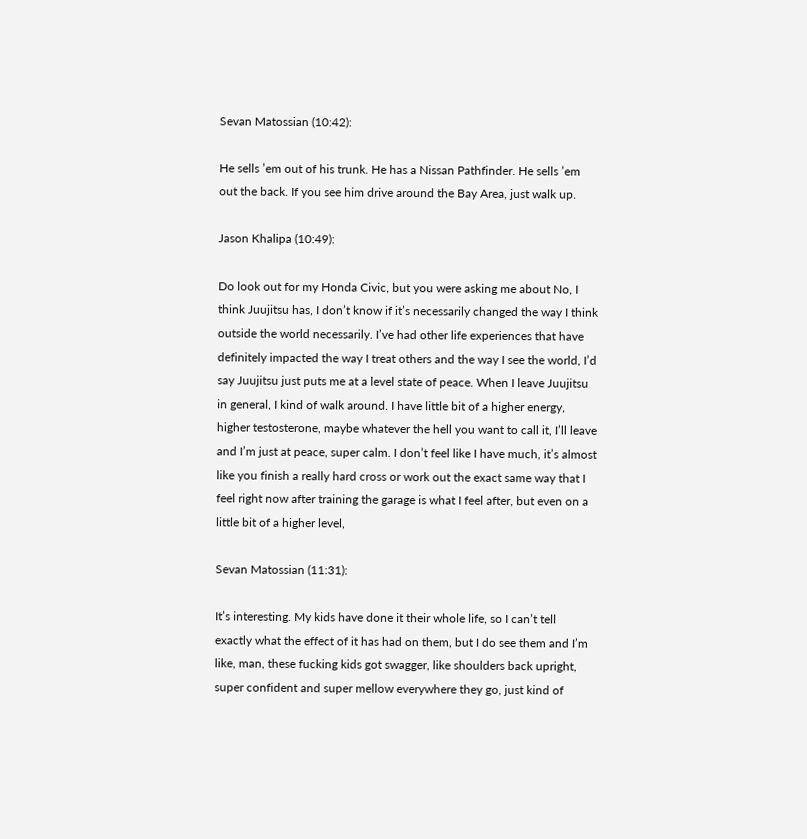Sevan Matossian (10:42):

He sells ’em out of his trunk. He has a Nissan Pathfinder. He sells ’em out the back. If you see him drive around the Bay Area, just walk up.

Jason Khalipa (10:49):

Do look out for my Honda Civic, but you were asking me about No, I think Juujitsu has, I don’t know if it’s necessarily changed the way I think outside the world necessarily. I’ve had other life experiences that have definitely impacted the way I treat others and the way I see the world, I’d say Juujitsu just puts me at a level state of peace. When I leave Juujitsu in general, I kind of walk around. I have little bit of a higher energy, higher testosterone, maybe whatever the hell you want to call it, I’ll leave and I’m just at peace, super calm. I don’t feel like I have much, it’s almost like you finish a really hard cross or work out the exact same way that I feel right now after training the garage is what I feel after, but even on a little bit of a higher level,

Sevan Matossian (11:31):

It’s interesting. My kids have done it their whole life, so I can’t tell exactly what the effect of it has had on them, but I do see them and I’m like, man, these fucking kids got swagger, like shoulders back upright, super confident and super mellow everywhere they go, just kind of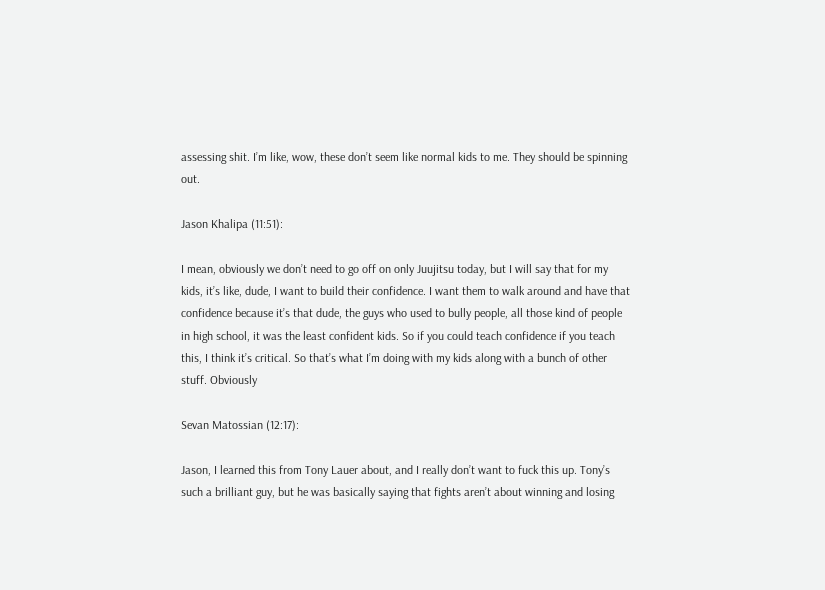assessing shit. I’m like, wow, these don’t seem like normal kids to me. They should be spinning out.

Jason Khalipa (11:51):

I mean, obviously we don’t need to go off on only Juujitsu today, but I will say that for my kids, it’s like, dude, I want to build their confidence. I want them to walk around and have that confidence because it’s that dude, the guys who used to bully people, all those kind of people in high school, it was the least confident kids. So if you could teach confidence if you teach this, I think it’s critical. So that’s what I’m doing with my kids along with a bunch of other stuff. Obviously

Sevan Matossian (12:17):

Jason, I learned this from Tony Lauer about, and I really don’t want to fuck this up. Tony’s such a brilliant guy, but he was basically saying that fights aren’t about winning and losing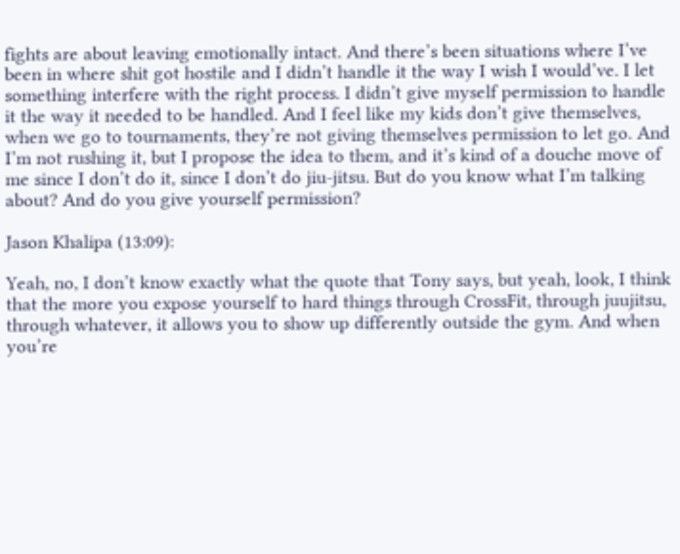fights are about leaving emotionally intact. And there’s been situations where I’ve been in where shit got hostile and I didn’t handle it the way I wish I would’ve. I let something interfere with the right process. I didn’t give myself permission to handle it the way it needed to be handled. And I feel like my kids don’t give themselves, when we go to tournaments, they’re not giving themselves permission to let go. And I’m not rushing it, but I propose the idea to them, and it’s kind of a douche move of me since I don’t do it, since I don’t do jiu-jitsu. But do you know what I’m talking about? And do you give yourself permission?

Jason Khalipa (13:09):

Yeah, no, I don’t know exactly what the quote that Tony says, but yeah, look, I think that the more you expose yourself to hard things through CrossFit, through juujitsu, through whatever, it allows you to show up differently outside the gym. And when you’re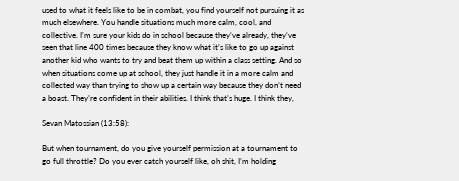used to what it feels like to be in combat, you find yourself not pursuing it as much elsewhere. You handle situations much more calm, cool, and collective. I’m sure your kids do in school because they’ve already, they’ve seen that line 400 times because they know what it’s like to go up against another kid who wants to try and beat them up within a class setting. And so when situations come up at school, they just handle it in a more calm and collected way than trying to show up a certain way because they don’t need a boast. They’re confident in their abilities. I think that’s huge. I think they,

Sevan Matossian (13:58):

But when tournament, do you give yourself permission at a tournament to go full throttle? Do you ever catch yourself like, oh shit, I’m holding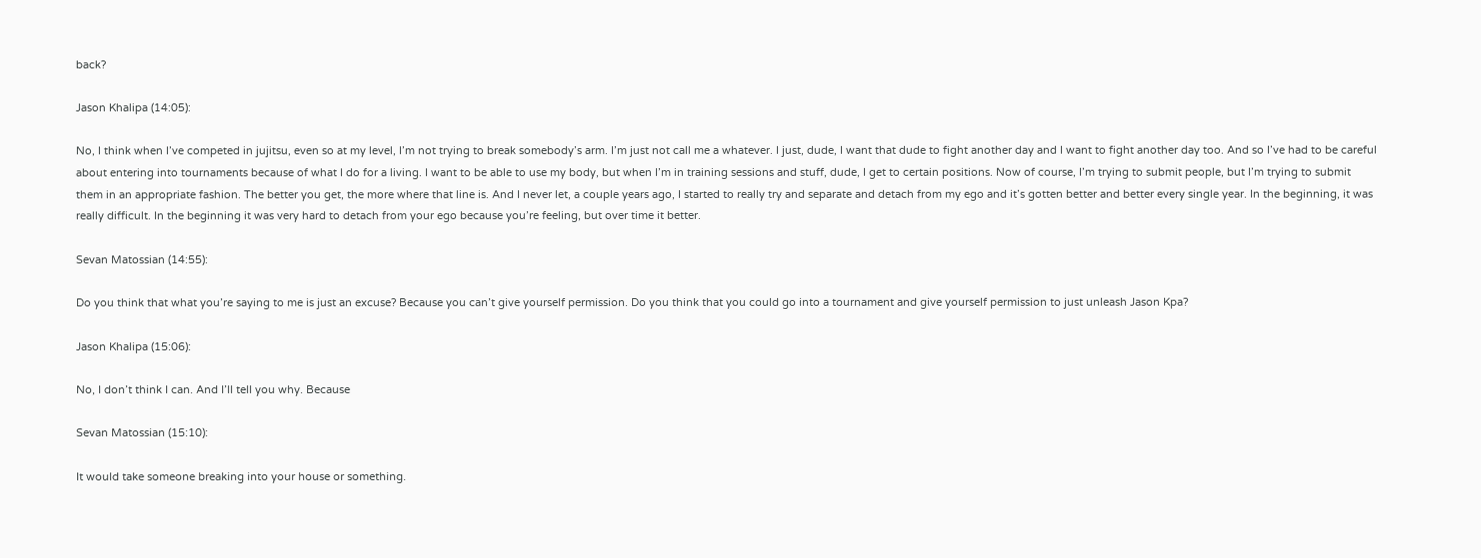back?

Jason Khalipa (14:05):

No, I think when I’ve competed in jujitsu, even so at my level, I’m not trying to break somebody’s arm. I’m just not call me a whatever. I just, dude, I want that dude to fight another day and I want to fight another day too. And so I’ve had to be careful about entering into tournaments because of what I do for a living. I want to be able to use my body, but when I’m in training sessions and stuff, dude, I get to certain positions. Now of course, I’m trying to submit people, but I’m trying to submit them in an appropriate fashion. The better you get, the more where that line is. And I never let, a couple years ago, I started to really try and separate and detach from my ego and it’s gotten better and better every single year. In the beginning, it was really difficult. In the beginning it was very hard to detach from your ego because you’re feeling, but over time it better.

Sevan Matossian (14:55):

Do you think that what you’re saying to me is just an excuse? Because you can’t give yourself permission. Do you think that you could go into a tournament and give yourself permission to just unleash Jason Kpa?

Jason Khalipa (15:06):

No, I don’t think I can. And I’ll tell you why. Because

Sevan Matossian (15:10):

It would take someone breaking into your house or something.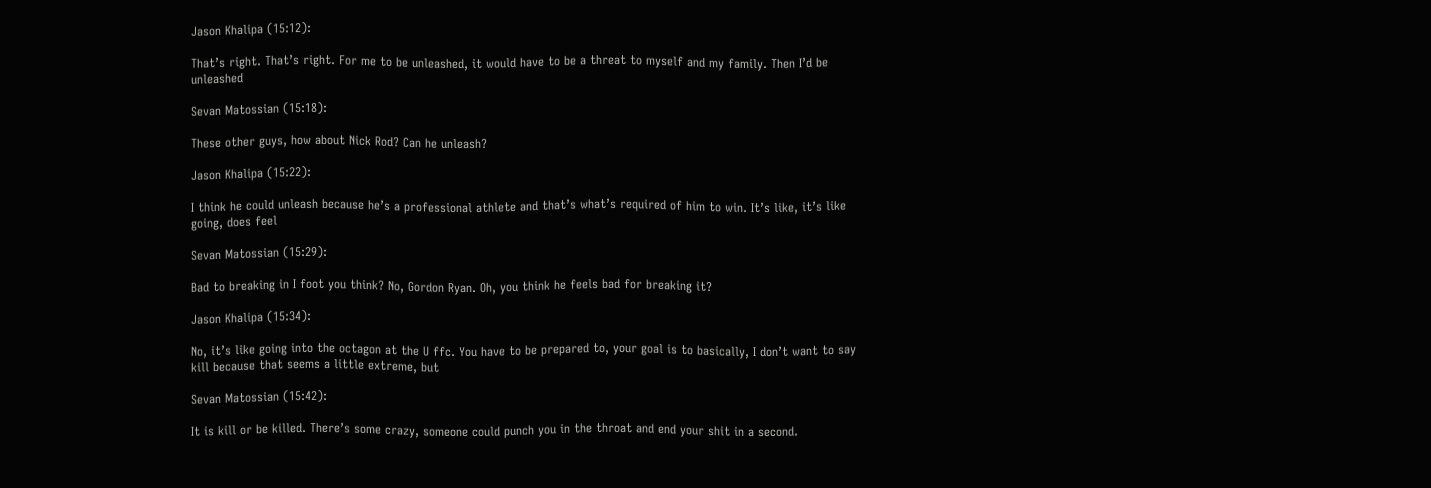Jason Khalipa (15:12):

That’s right. That’s right. For me to be unleashed, it would have to be a threat to myself and my family. Then I’d be unleashed

Sevan Matossian (15:18):

These other guys, how about Nick Rod? Can he unleash?

Jason Khalipa (15:22):

I think he could unleash because he’s a professional athlete and that’s what’s required of him to win. It’s like, it’s like going, does feel

Sevan Matossian (15:29):

Bad to breaking in I foot you think? No, Gordon Ryan. Oh, you think he feels bad for breaking it?

Jason Khalipa (15:34):

No, it’s like going into the octagon at the U ffc. You have to be prepared to, your goal is to basically, I don’t want to say kill because that seems a little extreme, but

Sevan Matossian (15:42):

It is kill or be killed. There’s some crazy, someone could punch you in the throat and end your shit in a second.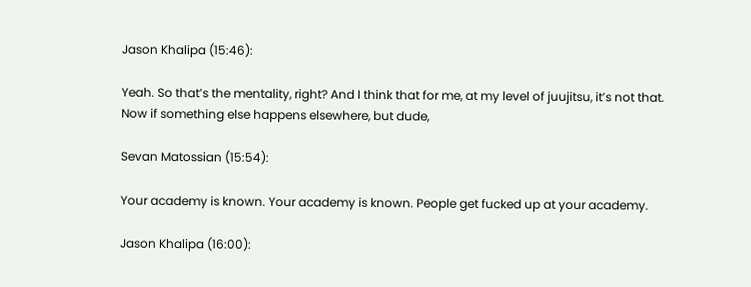Jason Khalipa (15:46):

Yeah. So that’s the mentality, right? And I think that for me, at my level of juujitsu, it’s not that. Now if something else happens elsewhere, but dude,

Sevan Matossian (15:54):

Your academy is known. Your academy is known. People get fucked up at your academy.

Jason Khalipa (16:00):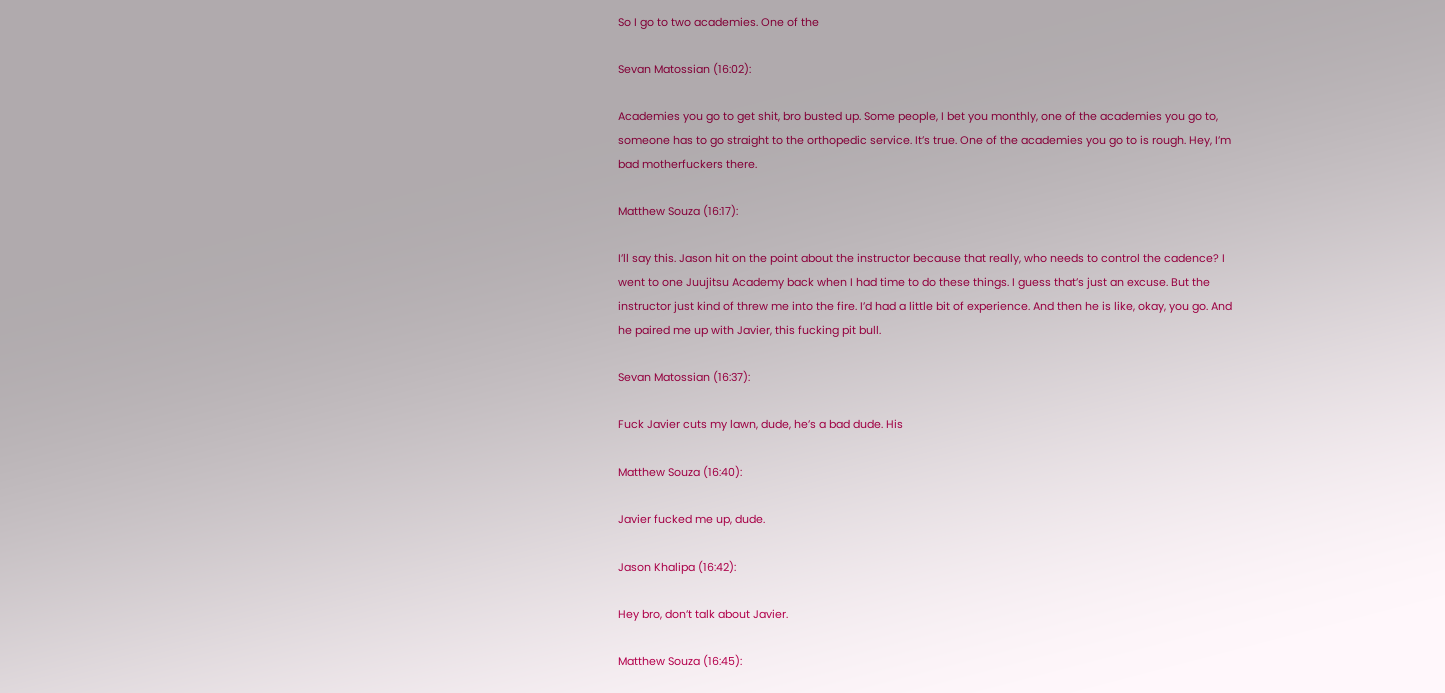So I go to two academies. One of the

Sevan Matossian (16:02):

Academies you go to get shit, bro busted up. Some people, I bet you monthly, one of the academies you go to, someone has to go straight to the orthopedic service. It’s true. One of the academies you go to is rough. Hey, I’m bad motherfuckers there.

Matthew Souza (16:17):

I’ll say this. Jason hit on the point about the instructor because that really, who needs to control the cadence? I went to one Juujitsu Academy back when I had time to do these things. I guess that’s just an excuse. But the instructor just kind of threw me into the fire. I’d had a little bit of experience. And then he is like, okay, you go. And he paired me up with Javier, this fucking pit bull.

Sevan Matossian (16:37):

Fuck Javier cuts my lawn, dude, he’s a bad dude. His

Matthew Souza (16:40):

Javier fucked me up, dude.

Jason Khalipa (16:42):

Hey bro, don’t talk about Javier.

Matthew Souza (16:45):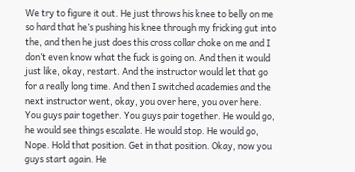We try to figure it out. He just throws his knee to belly on me so hard that he’s pushing his knee through my fricking gut into the, and then he just does this cross collar choke on me and I don’t even know what the fuck is going on. And then it would just like, okay, restart. And the instructor would let that go for a really long time. And then I switched academies and the next instructor went, okay, you over here, you over here. You guys pair together. You guys pair together. He would go, he would see things escalate. He would stop. He would go, Nope. Hold that position. Get in that position. Okay, now you guys start again. He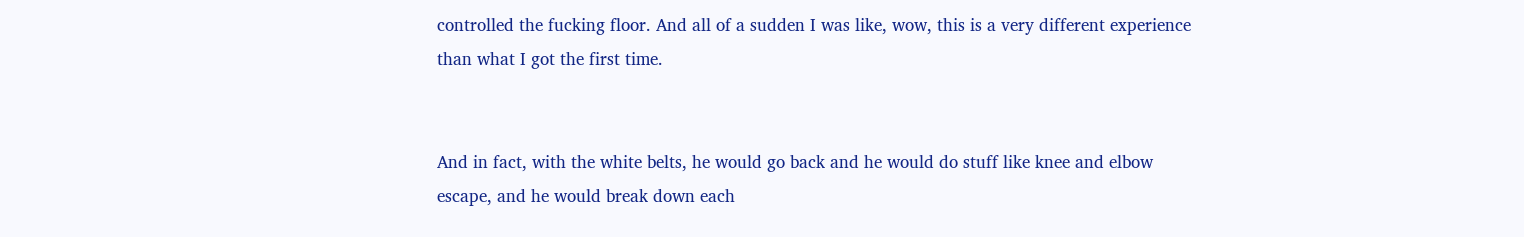controlled the fucking floor. And all of a sudden I was like, wow, this is a very different experience than what I got the first time.


And in fact, with the white belts, he would go back and he would do stuff like knee and elbow escape, and he would break down each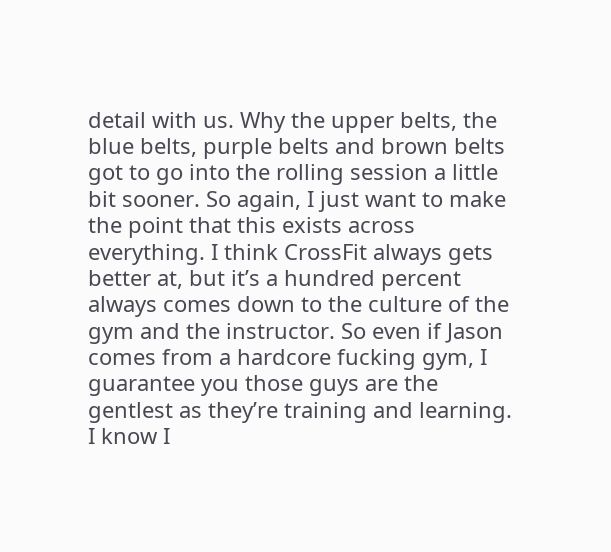detail with us. Why the upper belts, the blue belts, purple belts and brown belts got to go into the rolling session a little bit sooner. So again, I just want to make the point that this exists across everything. I think CrossFit always gets better at, but it’s a hundred percent always comes down to the culture of the gym and the instructor. So even if Jason comes from a hardcore fucking gym, I guarantee you those guys are the gentlest as they’re training and learning. I know I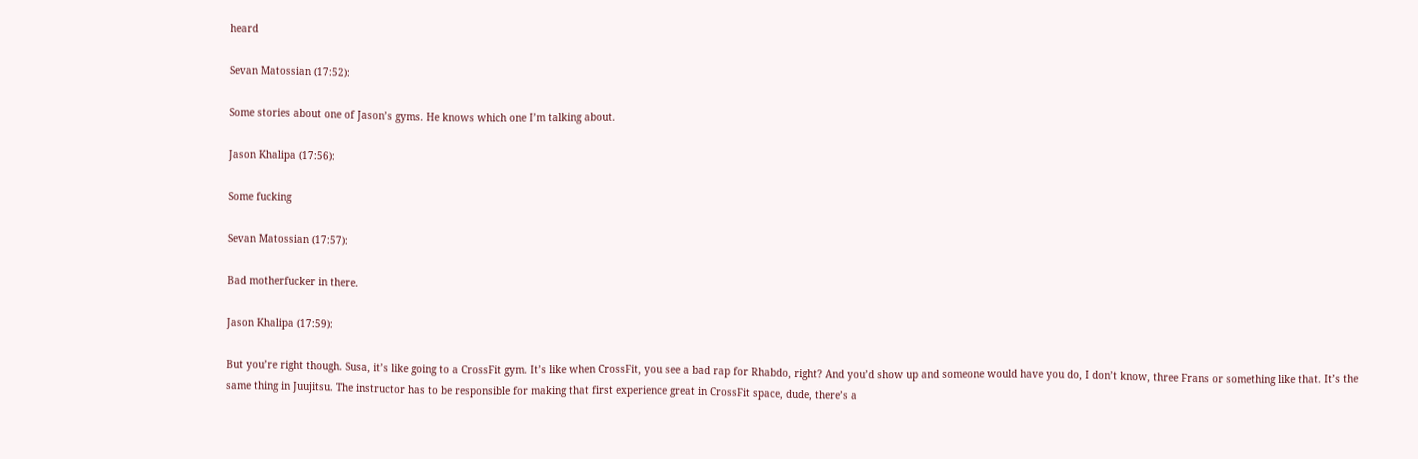heard

Sevan Matossian (17:52):

Some stories about one of Jason’s gyms. He knows which one I’m talking about.

Jason Khalipa (17:56):

Some fucking

Sevan Matossian (17:57):

Bad motherfucker in there.

Jason Khalipa (17:59):

But you’re right though. Susa, it’s like going to a CrossFit gym. It’s like when CrossFit, you see a bad rap for Rhabdo, right? And you’d show up and someone would have you do, I don’t know, three Frans or something like that. It’s the same thing in Juujitsu. The instructor has to be responsible for making that first experience great in CrossFit space, dude, there’s a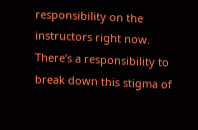responsibility on the instructors right now. There’s a responsibility to break down this stigma of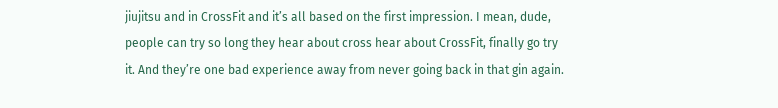jiujitsu and in CrossFit and it’s all based on the first impression. I mean, dude, people can try so long they hear about cross hear about CrossFit, finally go try it. And they’re one bad experience away from never going back in that gin again.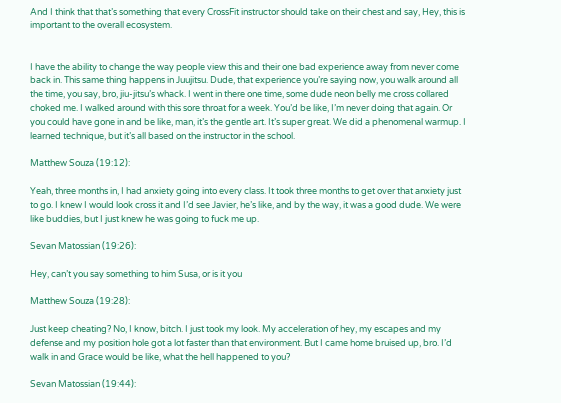And I think that that’s something that every CrossFit instructor should take on their chest and say, Hey, this is important to the overall ecosystem.


I have the ability to change the way people view this and their one bad experience away from never come back in. This same thing happens in Juujitsu. Dude, that experience you’re saying now, you walk around all the time, you say, bro, jiu-jitsu’s whack. I went in there one time, some dude neon belly me cross collared choked me. I walked around with this sore throat for a week. You’d be like, I’m never doing that again. Or you could have gone in and be like, man, it’s the gentle art. It’s super great. We did a phenomenal warmup. I learned technique, but it’s all based on the instructor in the school.

Matthew Souza (19:12):

Yeah, three months in, I had anxiety going into every class. It took three months to get over that anxiety just to go. I knew I would look cross it and I’d see Javier, he’s like, and by the way, it was a good dude. We were like buddies, but I just knew he was going to fuck me up.

Sevan Matossian (19:26):

Hey, can’t you say something to him Susa, or is it you

Matthew Souza (19:28):

Just keep cheating? No, I know, bitch. I just took my look. My acceleration of hey, my escapes and my defense and my position hole got a lot faster than that environment. But I came home bruised up, bro. I’d walk in and Grace would be like, what the hell happened to you?

Sevan Matossian (19:44):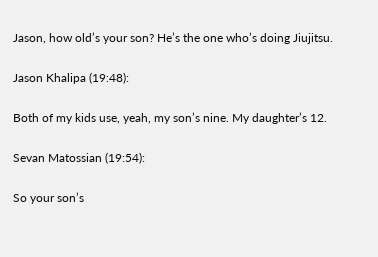Jason, how old’s your son? He’s the one who’s doing Jiujitsu.

Jason Khalipa (19:48):

Both of my kids use, yeah, my son’s nine. My daughter’s 12.

Sevan Matossian (19:54):

So your son’s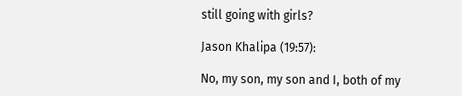still going with girls?

Jason Khalipa (19:57):

No, my son, my son and I, both of my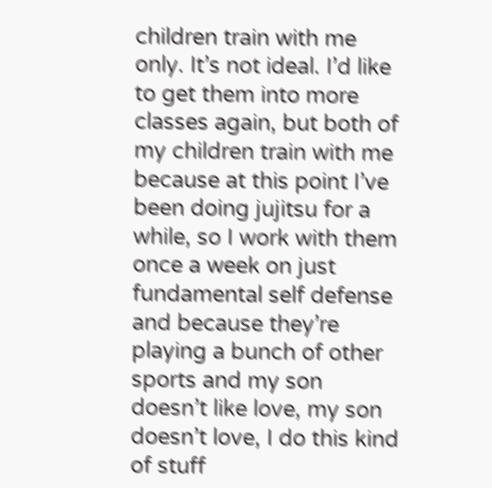children train with me only. It’s not ideal. I’d like to get them into more classes again, but both of my children train with me because at this point I’ve been doing jujitsu for a while, so I work with them once a week on just fundamental self defense and because they’re playing a bunch of other sports and my son doesn’t like love, my son doesn’t love, I do this kind of stuff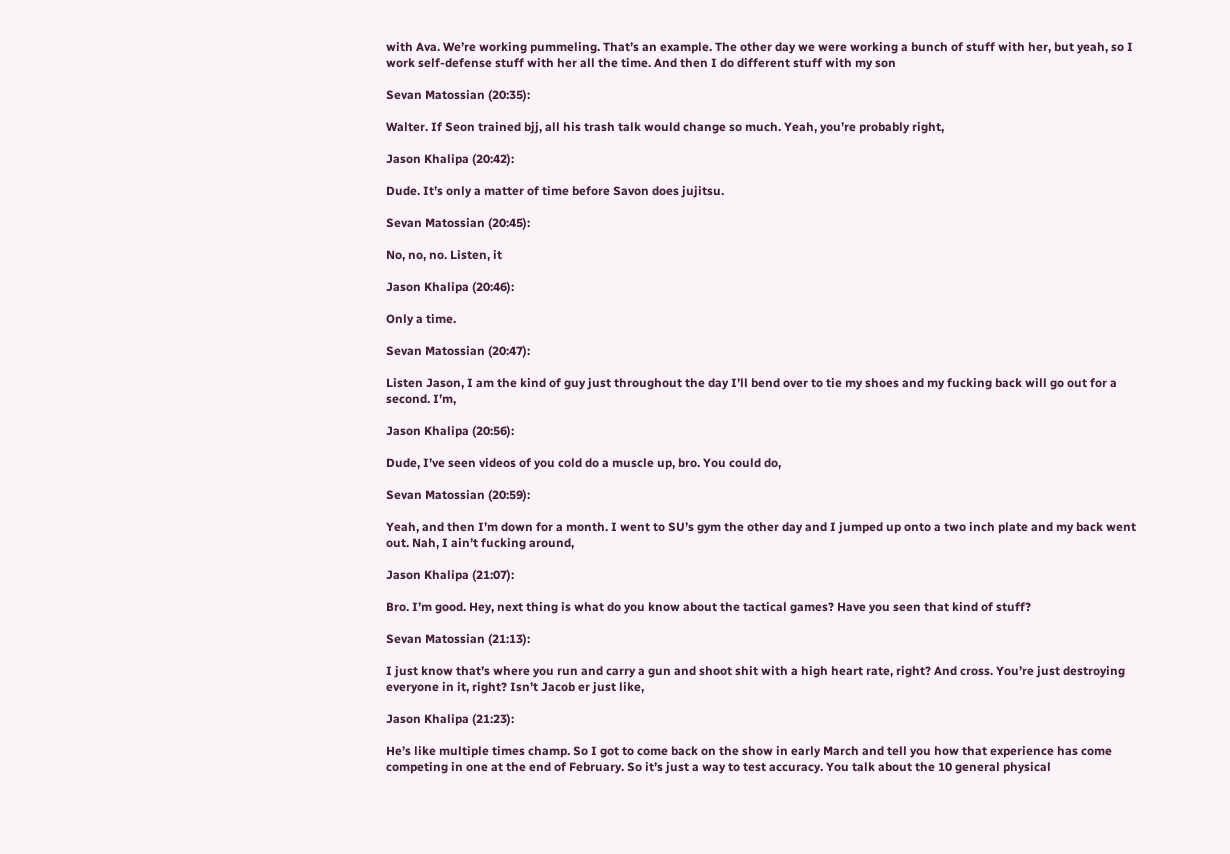with Ava. We’re working pummeling. That’s an example. The other day we were working a bunch of stuff with her, but yeah, so I work self-defense stuff with her all the time. And then I do different stuff with my son

Sevan Matossian (20:35):

Walter. If Seon trained bjj, all his trash talk would change so much. Yeah, you’re probably right,

Jason Khalipa (20:42):

Dude. It’s only a matter of time before Savon does jujitsu.

Sevan Matossian (20:45):

No, no, no. Listen, it

Jason Khalipa (20:46):

Only a time.

Sevan Matossian (20:47):

Listen Jason, I am the kind of guy just throughout the day I’ll bend over to tie my shoes and my fucking back will go out for a second. I’m,

Jason Khalipa (20:56):

Dude, I’ve seen videos of you cold do a muscle up, bro. You could do,

Sevan Matossian (20:59):

Yeah, and then I’m down for a month. I went to SU’s gym the other day and I jumped up onto a two inch plate and my back went out. Nah, I ain’t fucking around,

Jason Khalipa (21:07):

Bro. I’m good. Hey, next thing is what do you know about the tactical games? Have you seen that kind of stuff?

Sevan Matossian (21:13):

I just know that’s where you run and carry a gun and shoot shit with a high heart rate, right? And cross. You’re just destroying everyone in it, right? Isn’t Jacob er just like,

Jason Khalipa (21:23):

He’s like multiple times champ. So I got to come back on the show in early March and tell you how that experience has come competing in one at the end of February. So it’s just a way to test accuracy. You talk about the 10 general physical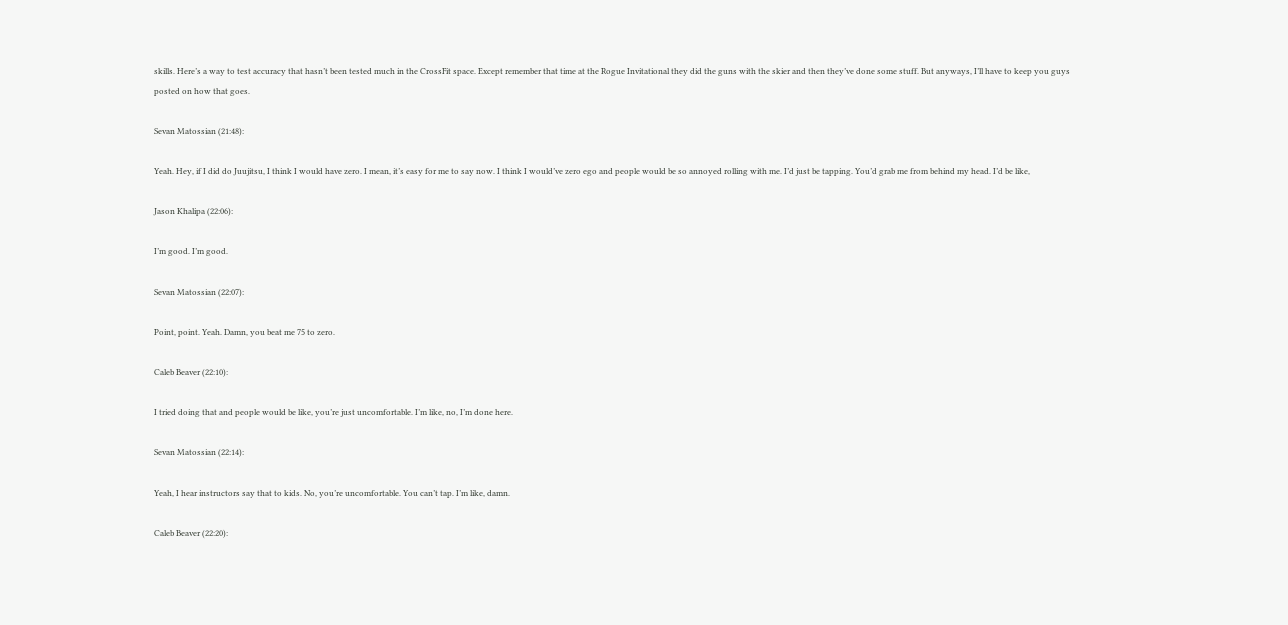skills. Here’s a way to test accuracy that hasn’t been tested much in the CrossFit space. Except remember that time at the Rogue Invitational they did the guns with the skier and then they’ve done some stuff. But anyways, I’ll have to keep you guys posted on how that goes.

Sevan Matossian (21:48):

Yeah. Hey, if I did do Juujitsu, I think I would have zero. I mean, it’s easy for me to say now. I think I would’ve zero ego and people would be so annoyed rolling with me. I’d just be tapping. You’d grab me from behind my head. I’d be like,

Jason Khalipa (22:06):

I’m good. I’m good.

Sevan Matossian (22:07):

Point, point. Yeah. Damn, you beat me 75 to zero.

Caleb Beaver (22:10):

I tried doing that and people would be like, you’re just uncomfortable. I’m like, no, I’m done here.

Sevan Matossian (22:14):

Yeah, I hear instructors say that to kids. No, you’re uncomfortable. You can’t tap. I’m like, damn.

Caleb Beaver (22:20):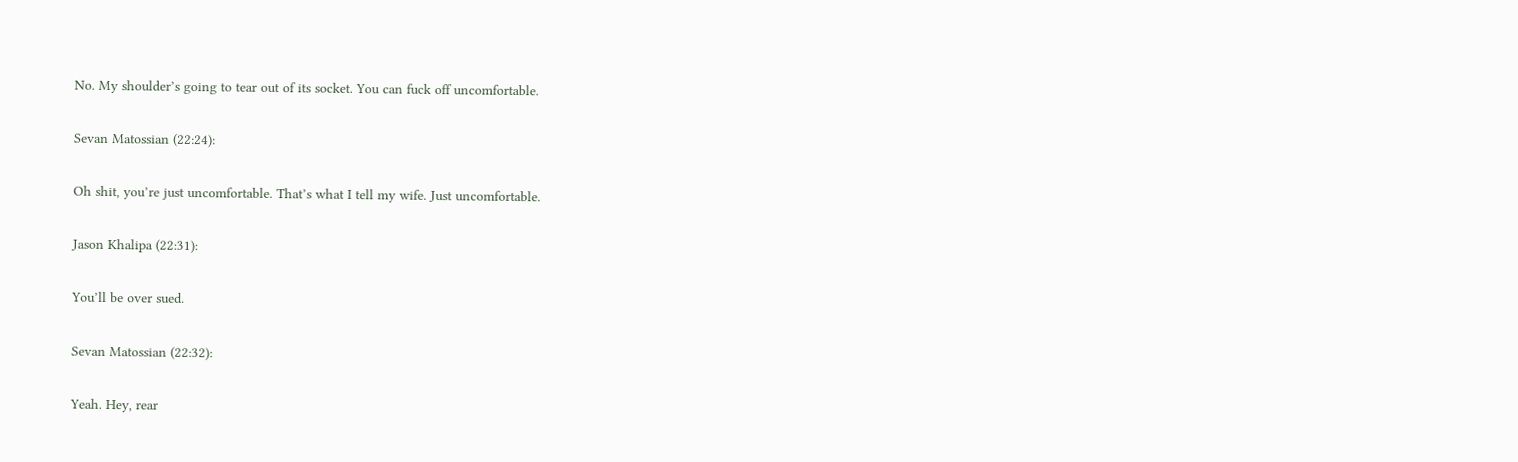No. My shoulder’s going to tear out of its socket. You can fuck off uncomfortable.

Sevan Matossian (22:24):

Oh shit, you’re just uncomfortable. That’s what I tell my wife. Just uncomfortable.

Jason Khalipa (22:31):

You’ll be over sued.

Sevan Matossian (22:32):

Yeah. Hey, rear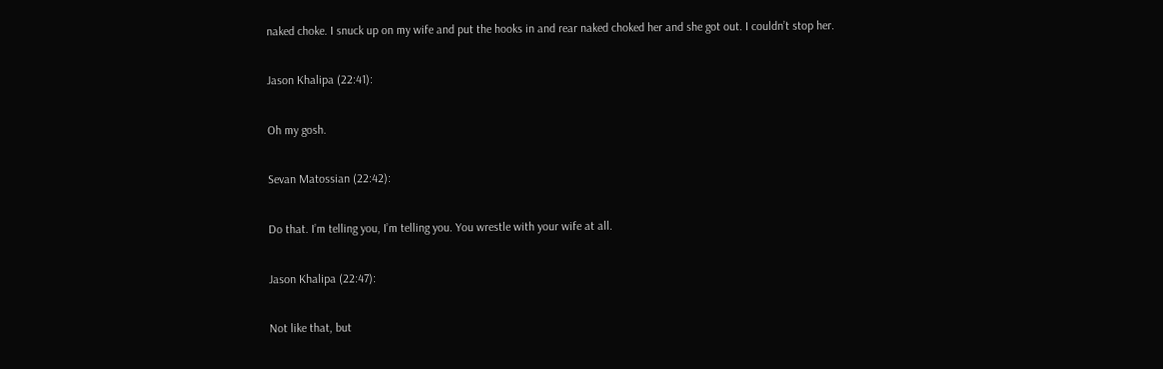naked choke. I snuck up on my wife and put the hooks in and rear naked choked her and she got out. I couldn’t stop her.

Jason Khalipa (22:41):

Oh my gosh.

Sevan Matossian (22:42):

Do that. I’m telling you, I’m telling you. You wrestle with your wife at all.

Jason Khalipa (22:47):

Not like that, but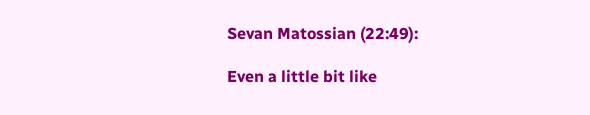Sevan Matossian (22:49):

Even a little bit like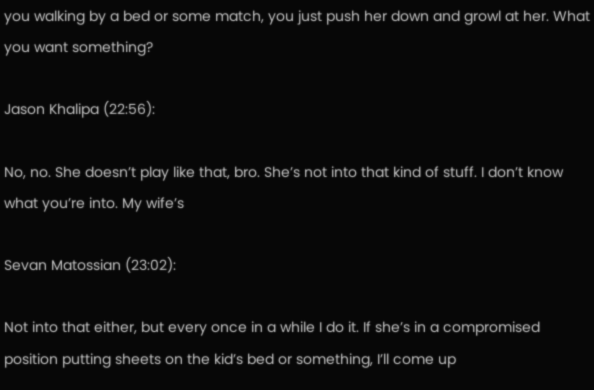you walking by a bed or some match, you just push her down and growl at her. What you want something?

Jason Khalipa (22:56):

No, no. She doesn’t play like that, bro. She’s not into that kind of stuff. I don’t know what you’re into. My wife’s

Sevan Matossian (23:02):

Not into that either, but every once in a while I do it. If she’s in a compromised position putting sheets on the kid’s bed or something, I’ll come up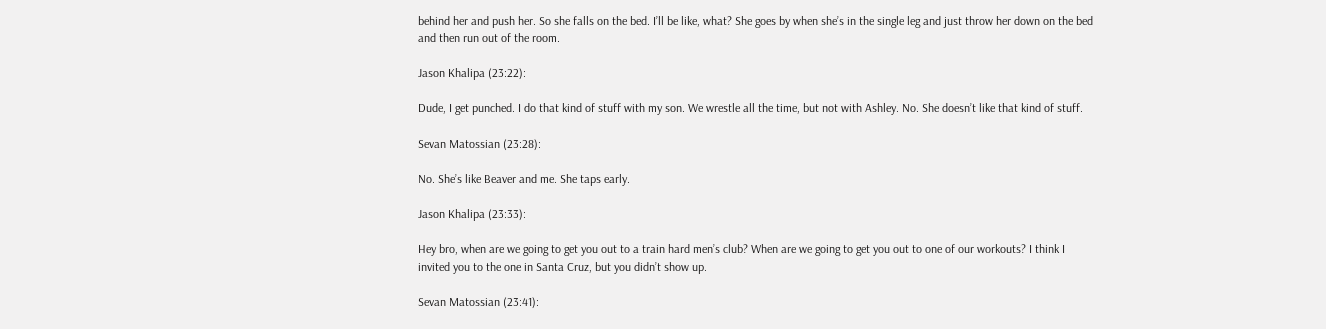behind her and push her. So she falls on the bed. I’ll be like, what? She goes by when she’s in the single leg and just throw her down on the bed and then run out of the room.

Jason Khalipa (23:22):

Dude, I get punched. I do that kind of stuff with my son. We wrestle all the time, but not with Ashley. No. She doesn’t like that kind of stuff.

Sevan Matossian (23:28):

No. She’s like Beaver and me. She taps early.

Jason Khalipa (23:33):

Hey bro, when are we going to get you out to a train hard men’s club? When are we going to get you out to one of our workouts? I think I invited you to the one in Santa Cruz, but you didn’t show up.

Sevan Matossian (23:41):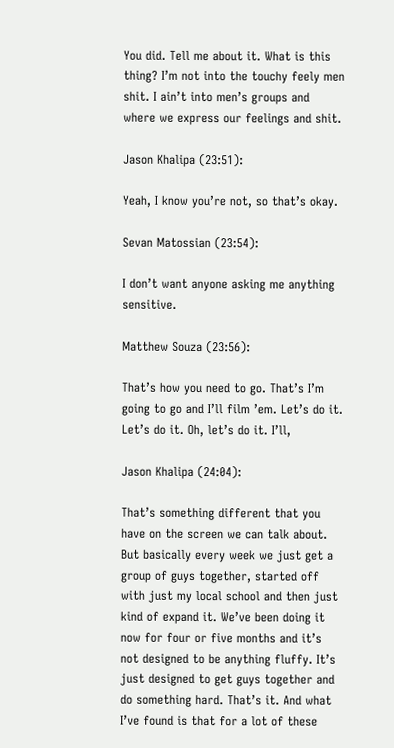You did. Tell me about it. What is this thing? I’m not into the touchy feely men shit. I ain’t into men’s groups and where we express our feelings and shit.

Jason Khalipa (23:51):

Yeah, I know you’re not, so that’s okay.

Sevan Matossian (23:54):

I don’t want anyone asking me anything sensitive.

Matthew Souza (23:56):

That’s how you need to go. That’s I’m going to go and I’ll film ’em. Let’s do it. Let’s do it. Oh, let’s do it. I’ll,

Jason Khalipa (24:04):

That’s something different that you have on the screen we can talk about. But basically every week we just get a group of guys together, started off with just my local school and then just kind of expand it. We’ve been doing it now for four or five months and it’s not designed to be anything fluffy. It’s just designed to get guys together and do something hard. That’s it. And what I’ve found is that for a lot of these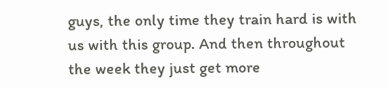guys, the only time they train hard is with us with this group. And then throughout the week they just get more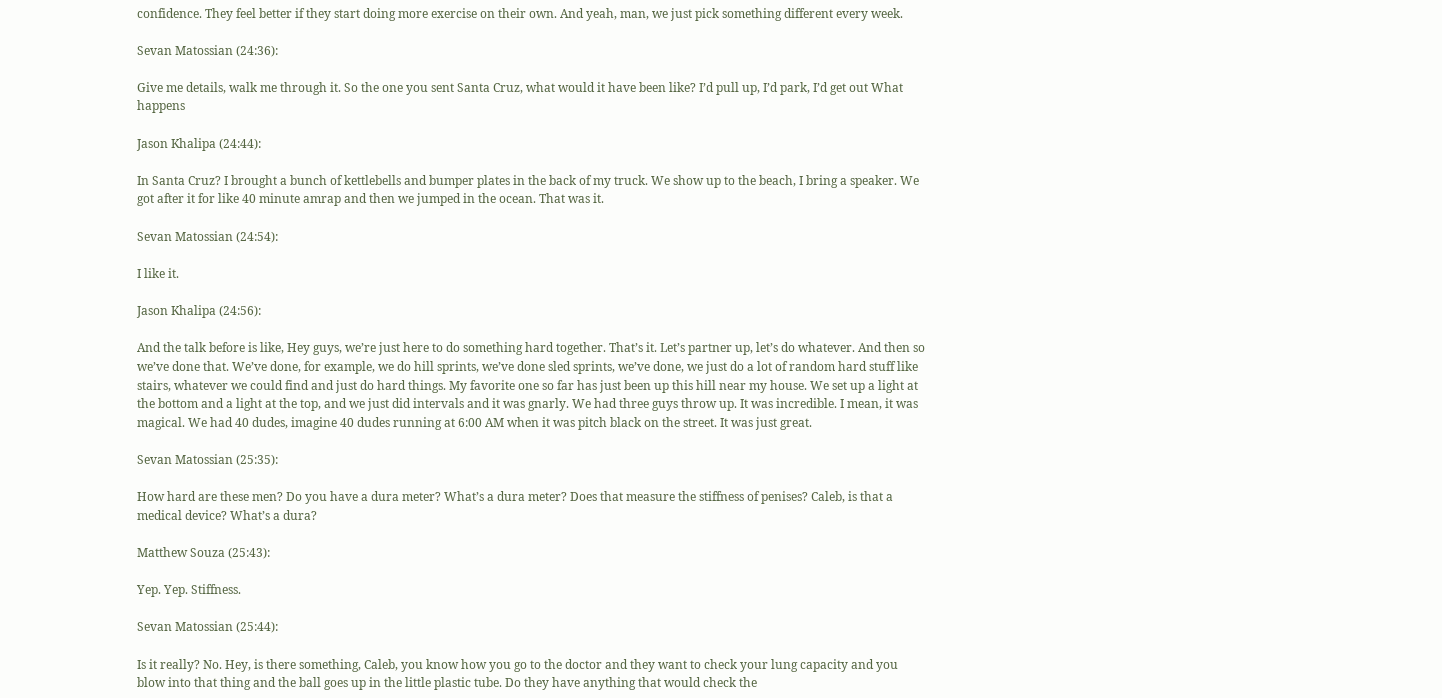confidence. They feel better if they start doing more exercise on their own. And yeah, man, we just pick something different every week.

Sevan Matossian (24:36):

Give me details, walk me through it. So the one you sent Santa Cruz, what would it have been like? I’d pull up, I’d park, I’d get out What happens

Jason Khalipa (24:44):

In Santa Cruz? I brought a bunch of kettlebells and bumper plates in the back of my truck. We show up to the beach, I bring a speaker. We got after it for like 40 minute amrap and then we jumped in the ocean. That was it.

Sevan Matossian (24:54):

I like it.

Jason Khalipa (24:56):

And the talk before is like, Hey guys, we’re just here to do something hard together. That’s it. Let’s partner up, let’s do whatever. And then so we’ve done that. We’ve done, for example, we do hill sprints, we’ve done sled sprints, we’ve done, we just do a lot of random hard stuff like stairs, whatever we could find and just do hard things. My favorite one so far has just been up this hill near my house. We set up a light at the bottom and a light at the top, and we just did intervals and it was gnarly. We had three guys throw up. It was incredible. I mean, it was magical. We had 40 dudes, imagine 40 dudes running at 6:00 AM when it was pitch black on the street. It was just great.

Sevan Matossian (25:35):

How hard are these men? Do you have a dura meter? What’s a dura meter? Does that measure the stiffness of penises? Caleb, is that a medical device? What’s a dura?

Matthew Souza (25:43):

Yep. Yep. Stiffness.

Sevan Matossian (25:44):

Is it really? No. Hey, is there something, Caleb, you know how you go to the doctor and they want to check your lung capacity and you blow into that thing and the ball goes up in the little plastic tube. Do they have anything that would check the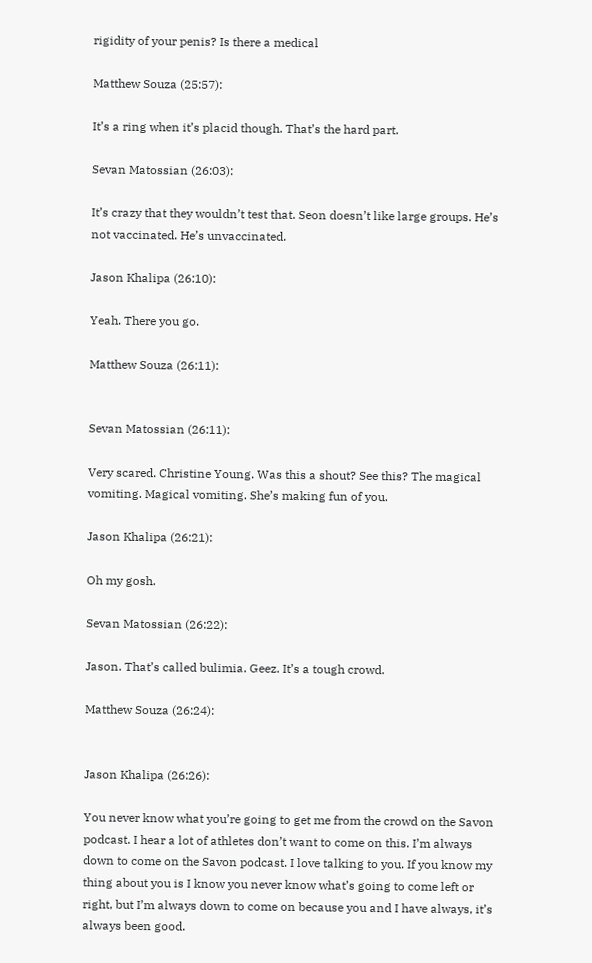rigidity of your penis? Is there a medical

Matthew Souza (25:57):

It’s a ring when it’s placid though. That’s the hard part.

Sevan Matossian (26:03):

It’s crazy that they wouldn’t test that. Seon doesn’t like large groups. He’s not vaccinated. He’s unvaccinated.

Jason Khalipa (26:10):

Yeah. There you go.

Matthew Souza (26:11):


Sevan Matossian (26:11):

Very scared. Christine Young. Was this a shout? See this? The magical vomiting. Magical vomiting. She’s making fun of you.

Jason Khalipa (26:21):

Oh my gosh.

Sevan Matossian (26:22):

Jason. That’s called bulimia. Geez. It’s a tough crowd.

Matthew Souza (26:24):


Jason Khalipa (26:26):

You never know what you’re going to get me from the crowd on the Savon podcast. I hear a lot of athletes don’t want to come on this. I’m always down to come on the Savon podcast. I love talking to you. If you know my thing about you is I know you never know what’s going to come left or right, but I’m always down to come on because you and I have always, it’s always been good.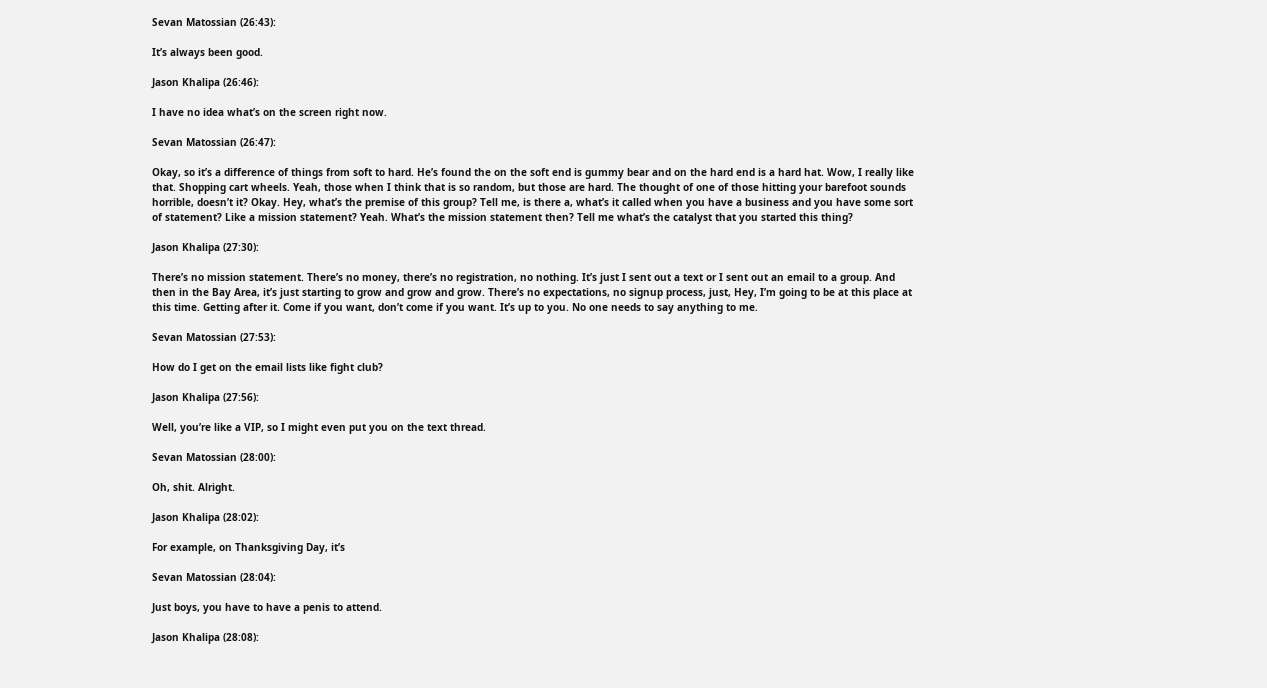Sevan Matossian (26:43):

It’s always been good.

Jason Khalipa (26:46):

I have no idea what’s on the screen right now.

Sevan Matossian (26:47):

Okay, so it’s a difference of things from soft to hard. He’s found the on the soft end is gummy bear and on the hard end is a hard hat. Wow, I really like that. Shopping cart wheels. Yeah, those when I think that is so random, but those are hard. The thought of one of those hitting your barefoot sounds horrible, doesn’t it? Okay. Hey, what’s the premise of this group? Tell me, is there a, what’s it called when you have a business and you have some sort of statement? Like a mission statement? Yeah. What’s the mission statement then? Tell me what’s the catalyst that you started this thing?

Jason Khalipa (27:30):

There’s no mission statement. There’s no money, there’s no registration, no nothing. It’s just I sent out a text or I sent out an email to a group. And then in the Bay Area, it’s just starting to grow and grow and grow. There’s no expectations, no signup process, just, Hey, I’m going to be at this place at this time. Getting after it. Come if you want, don’t come if you want. It’s up to you. No one needs to say anything to me.

Sevan Matossian (27:53):

How do I get on the email lists like fight club?

Jason Khalipa (27:56):

Well, you’re like a VIP, so I might even put you on the text thread.

Sevan Matossian (28:00):

Oh, shit. Alright.

Jason Khalipa (28:02):

For example, on Thanksgiving Day, it’s

Sevan Matossian (28:04):

Just boys, you have to have a penis to attend.

Jason Khalipa (28:08):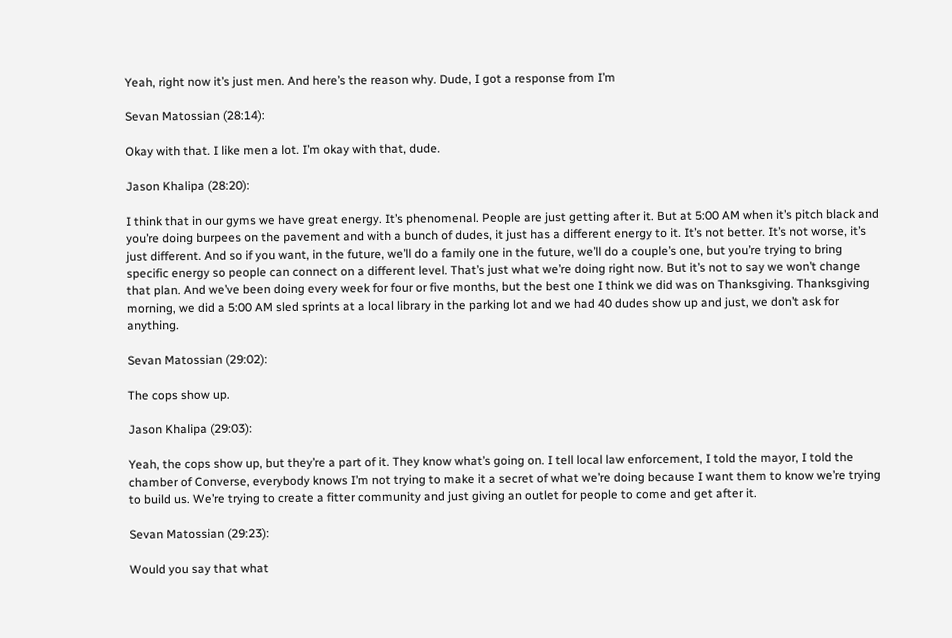Yeah, right now it’s just men. And here’s the reason why. Dude, I got a response from I’m

Sevan Matossian (28:14):

Okay with that. I like men a lot. I’m okay with that, dude.

Jason Khalipa (28:20):

I think that in our gyms we have great energy. It’s phenomenal. People are just getting after it. But at 5:00 AM when it’s pitch black and you’re doing burpees on the pavement and with a bunch of dudes, it just has a different energy to it. It’s not better. It’s not worse, it’s just different. And so if you want, in the future, we’ll do a family one in the future, we’ll do a couple’s one, but you’re trying to bring specific energy so people can connect on a different level. That’s just what we’re doing right now. But it’s not to say we won’t change that plan. And we’ve been doing every week for four or five months, but the best one I think we did was on Thanksgiving. Thanksgiving morning, we did a 5:00 AM sled sprints at a local library in the parking lot and we had 40 dudes show up and just, we don’t ask for anything.

Sevan Matossian (29:02):

The cops show up.

Jason Khalipa (29:03):

Yeah, the cops show up, but they’re a part of it. They know what’s going on. I tell local law enforcement, I told the mayor, I told the chamber of Converse, everybody knows I’m not trying to make it a secret of what we’re doing because I want them to know we’re trying to build us. We’re trying to create a fitter community and just giving an outlet for people to come and get after it.

Sevan Matossian (29:23):

Would you say that what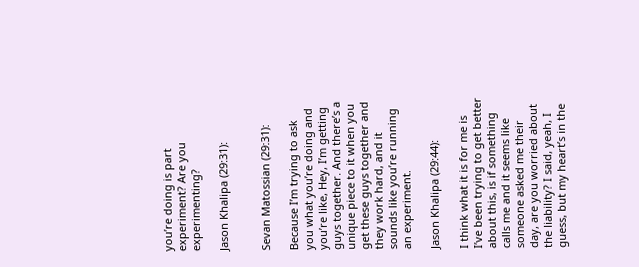you’re doing is part experiment? Are you experimenting?

Jason Khalipa (29:31):


Sevan Matossian (29:31):

Because I’m trying to ask you what you’re doing and you’re like, Hey, I’m getting guys together. And there’s a unique piece to it when you get these guys together and they work hard, and it sounds like you’re running an experiment.

Jason Khalipa (29:44):

I think what it is for me is I’ve been trying to get better about this, is if something calls me and it seems like someone asked me their day, are you worried about the liability? I said, yeah, I guess, but my heart’s in the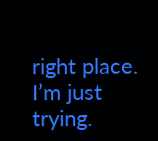right place. I’m just trying.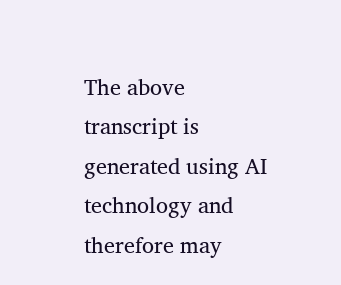The above transcript is generated using AI technology and therefore may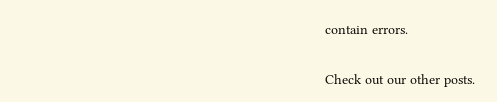contain errors.

Check out our other posts.